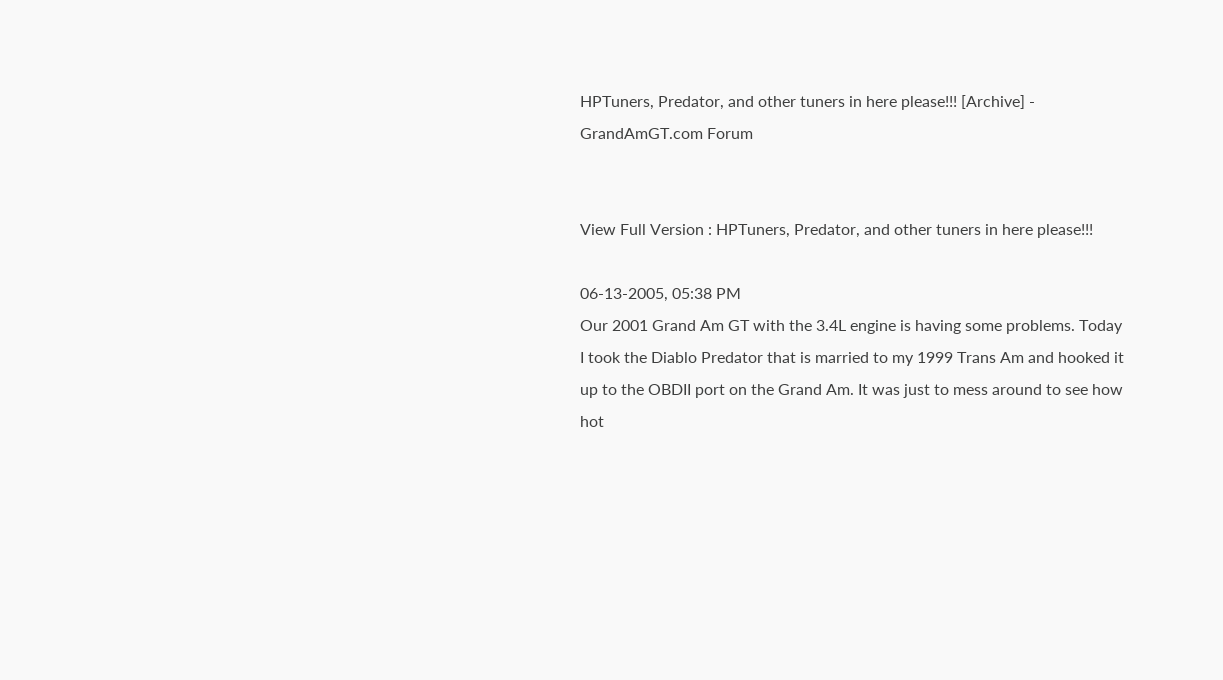HPTuners, Predator, and other tuners in here please!!! [Archive] - GrandAmGT.com Forum


View Full Version : HPTuners, Predator, and other tuners in here please!!!

06-13-2005, 05:38 PM
Our 2001 Grand Am GT with the 3.4L engine is having some problems. Today I took the Diablo Predator that is married to my 1999 Trans Am and hooked it up to the OBDII port on the Grand Am. It was just to mess around to see how hot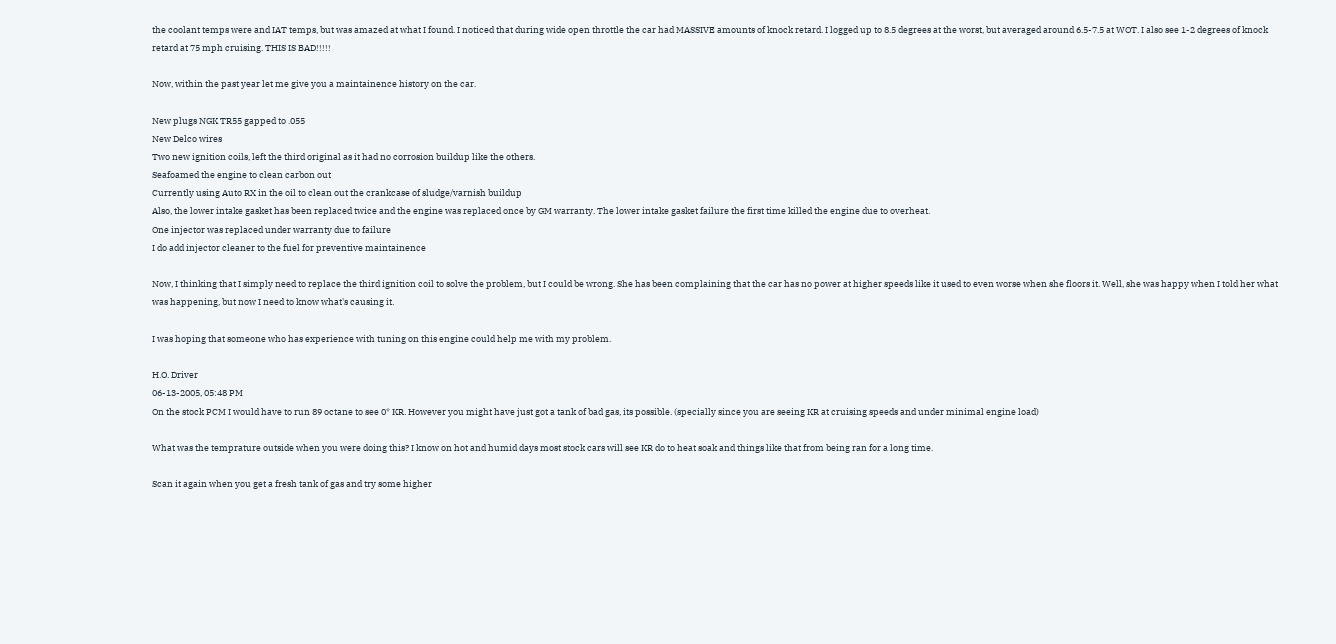the coolant temps were and IAT temps, but was amazed at what I found. I noticed that during wide open throttle the car had MASSIVE amounts of knock retard. I logged up to 8.5 degrees at the worst, but averaged around 6.5-7.5 at WOT. I also see 1-2 degrees of knock retard at 75 mph cruising. THIS IS BAD!!!!!

Now, within the past year let me give you a maintainence history on the car.

New plugs NGK TR55 gapped to .055
New Delco wires
Two new ignition coils, left the third original as it had no corrosion buildup like the others.
Seafoamed the engine to clean carbon out
Currently using Auto RX in the oil to clean out the crankcase of sludge/varnish buildup
Also, the lower intake gasket has been replaced twice and the engine was replaced once by GM warranty. The lower intake gasket failure the first time killed the engine due to overheat.
One injector was replaced under warranty due to failure
I do add injector cleaner to the fuel for preventive maintainence

Now, I thinking that I simply need to replace the third ignition coil to solve the problem, but I could be wrong. She has been complaining that the car has no power at higher speeds like it used to even worse when she floors it. Well, she was happy when I told her what was happening, but now I need to know what's causing it.

I was hoping that someone who has experience with tuning on this engine could help me with my problem.

H.O. Driver
06-13-2005, 05:48 PM
On the stock PCM I would have to run 89 octane to see 0* KR. However you might have just got a tank of bad gas, its possible. (specially since you are seeing KR at cruising speeds and under minimal engine load)

What was the temprature outside when you were doing this? I know on hot and humid days most stock cars will see KR do to heat soak and things like that from being ran for a long time.

Scan it again when you get a fresh tank of gas and try some higher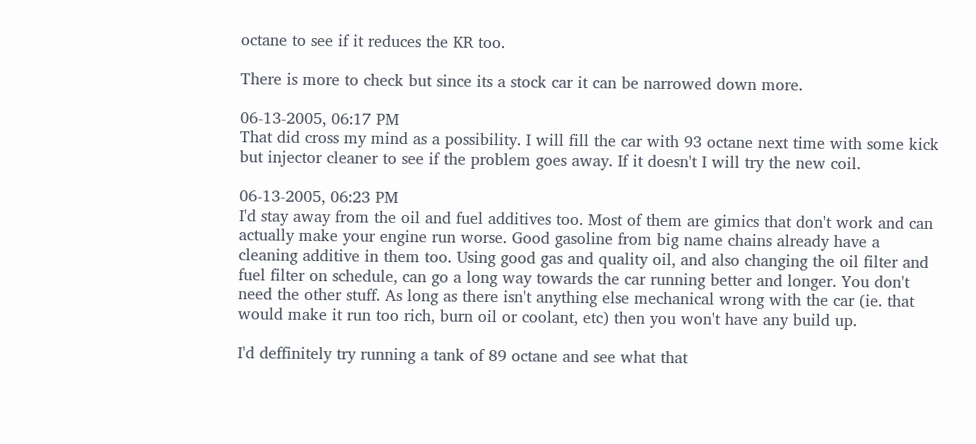octane to see if it reduces the KR too.

There is more to check but since its a stock car it can be narrowed down more.

06-13-2005, 06:17 PM
That did cross my mind as a possibility. I will fill the car with 93 octane next time with some kick but injector cleaner to see if the problem goes away. If it doesn't I will try the new coil.

06-13-2005, 06:23 PM
I'd stay away from the oil and fuel additives too. Most of them are gimics that don't work and can actually make your engine run worse. Good gasoline from big name chains already have a cleaning additive in them too. Using good gas and quality oil, and also changing the oil filter and fuel filter on schedule, can go a long way towards the car running better and longer. You don't need the other stuff. As long as there isn't anything else mechanical wrong with the car (ie. that would make it run too rich, burn oil or coolant, etc) then you won't have any build up.

I'd deffinitely try running a tank of 89 octane and see what that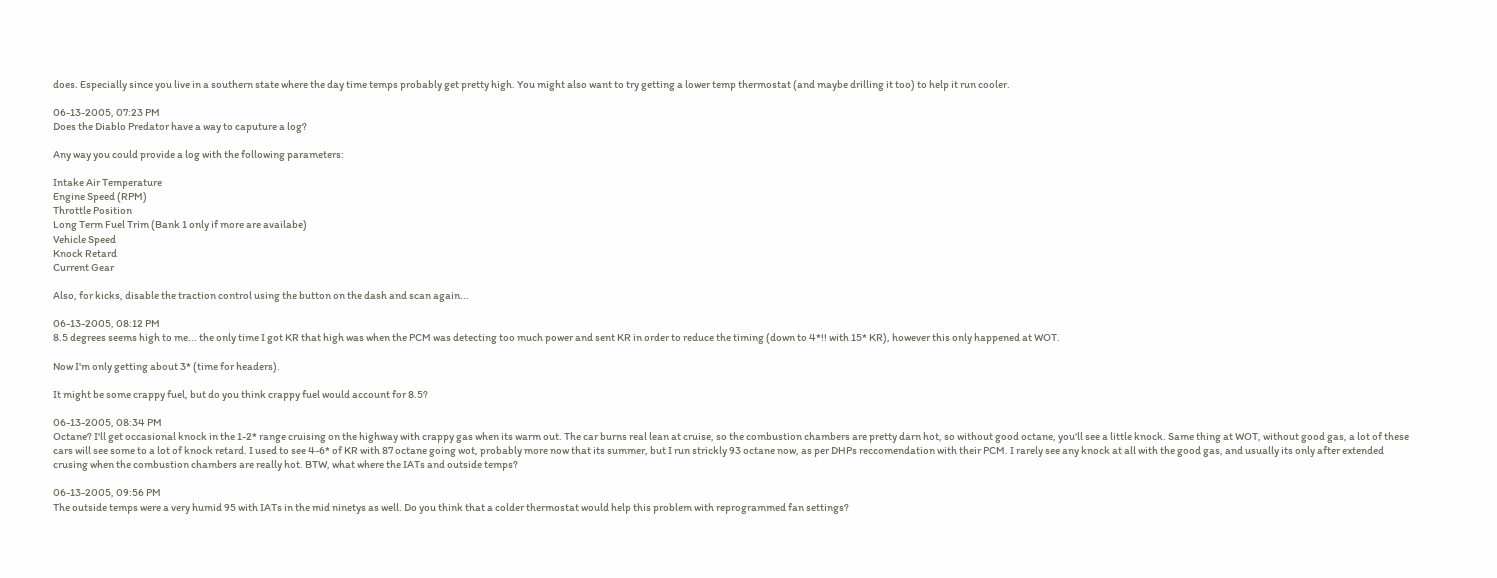does. Especially since you live in a southern state where the day time temps probably get pretty high. You might also want to try getting a lower temp thermostat (and maybe drilling it too) to help it run cooler.

06-13-2005, 07:23 PM
Does the Diablo Predator have a way to caputure a log?

Any way you could provide a log with the following parameters:

Intake Air Temperature
Engine Speed (RPM)
Throttle Position
Long Term Fuel Trim (Bank 1 only if more are availabe)
Vehicle Speed
Knock Retard
Current Gear

Also, for kicks, disable the traction control using the button on the dash and scan again...

06-13-2005, 08:12 PM
8.5 degrees seems high to me... the only time I got KR that high was when the PCM was detecting too much power and sent KR in order to reduce the timing (down to 4*!! with 15* KR), however this only happened at WOT.

Now I'm only getting about 3* (time for headers).

It might be some crappy fuel, but do you think crappy fuel would account for 8.5?

06-13-2005, 08:34 PM
Octane? I'll get occasional knock in the 1-2* range cruising on the highway with crappy gas when its warm out. The car burns real lean at cruise, so the combustion chambers are pretty darn hot, so without good octane, you'll see a little knock. Same thing at WOT, without good gas, a lot of these cars will see some to a lot of knock retard. I used to see 4-6* of KR with 87 octane going wot, probably more now that its summer, but I run strickly 93 octane now, as per DHPs reccomendation with their PCM. I rarely see any knock at all with the good gas, and usually its only after extended crusing when the combustion chambers are really hot. BTW, what where the IATs and outside temps?

06-13-2005, 09:56 PM
The outside temps were a very humid 95 with IATs in the mid ninetys as well. Do you think that a colder thermostat would help this problem with reprogrammed fan settings?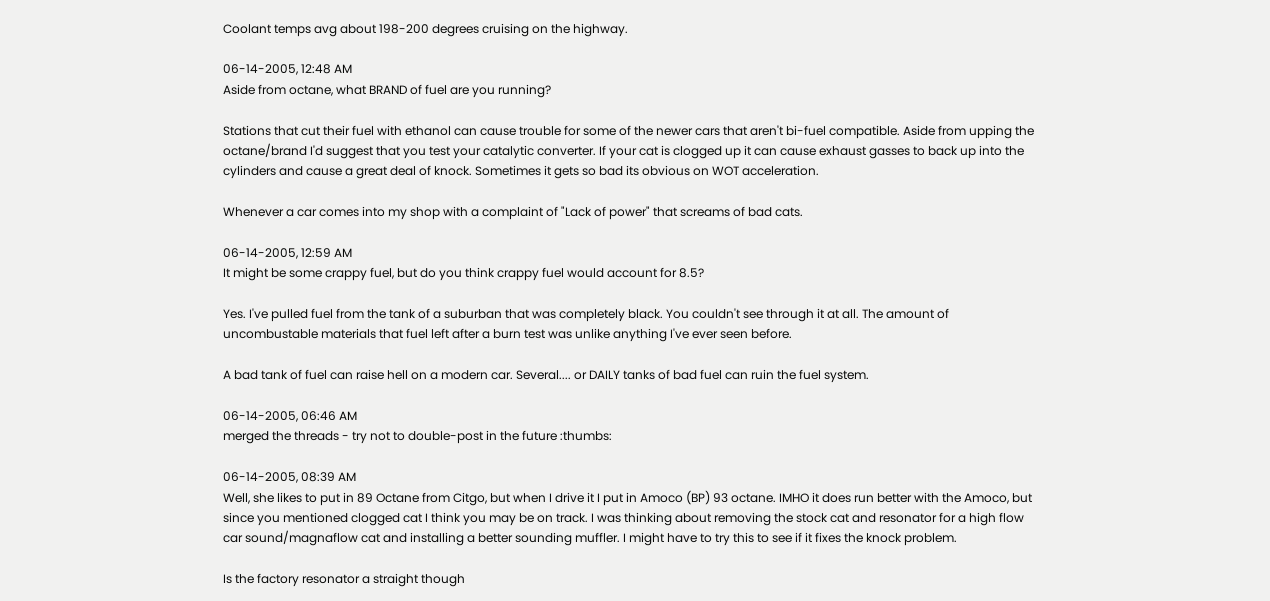Coolant temps avg about 198-200 degrees cruising on the highway.

06-14-2005, 12:48 AM
Aside from octane, what BRAND of fuel are you running?

Stations that cut their fuel with ethanol can cause trouble for some of the newer cars that aren't bi-fuel compatible. Aside from upping the octane/brand I'd suggest that you test your catalytic converter. If your cat is clogged up it can cause exhaust gasses to back up into the cylinders and cause a great deal of knock. Sometimes it gets so bad its obvious on WOT acceleration.

Whenever a car comes into my shop with a complaint of "Lack of power" that screams of bad cats.

06-14-2005, 12:59 AM
It might be some crappy fuel, but do you think crappy fuel would account for 8.5?

Yes. I've pulled fuel from the tank of a suburban that was completely black. You couldn't see through it at all. The amount of uncombustable materials that fuel left after a burn test was unlike anything I've ever seen before.

A bad tank of fuel can raise hell on a modern car. Several.... or DAILY tanks of bad fuel can ruin the fuel system.

06-14-2005, 06:46 AM
merged the threads - try not to double-post in the future :thumbs:

06-14-2005, 08:39 AM
Well, she likes to put in 89 Octane from Citgo, but when I drive it I put in Amoco (BP) 93 octane. IMHO it does run better with the Amoco, but since you mentioned clogged cat I think you may be on track. I was thinking about removing the stock cat and resonator for a high flow car sound/magnaflow cat and installing a better sounding muffler. I might have to try this to see if it fixes the knock problem.

Is the factory resonator a straight though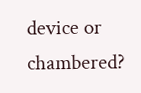device or chambered?